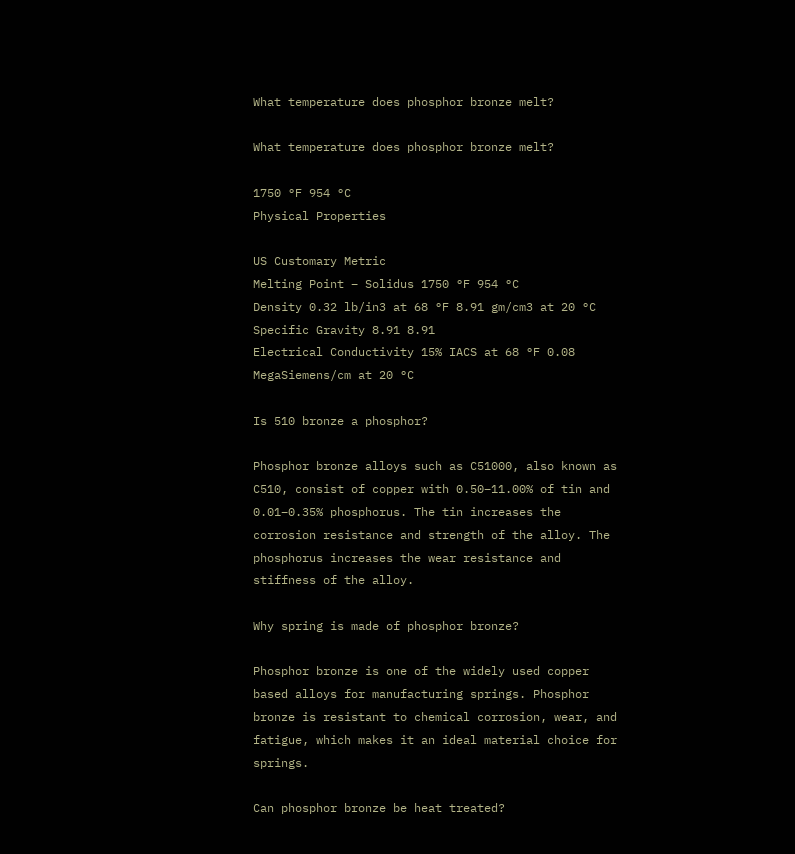What temperature does phosphor bronze melt?

What temperature does phosphor bronze melt?

1750 °F 954 °C
Physical Properties

US Customary Metric
Melting Point – Solidus 1750 °F 954 °C
Density 0.32 lb/in3 at 68 °F 8.91 gm/cm3 at 20 °C
Specific Gravity 8.91 8.91
Electrical Conductivity 15% IACS at 68 °F 0.08 MegaSiemens/cm at 20 °C

Is 510 bronze a phosphor?

Phosphor bronze alloys such as C51000, also known as C510, consist of copper with 0.50–11.00% of tin and 0.01–0.35% phosphorus. The tin increases the corrosion resistance and strength of the alloy. The phosphorus increases the wear resistance and stiffness of the alloy.

Why spring is made of phosphor bronze?

Phosphor bronze is one of the widely used copper based alloys for manufacturing springs. Phosphor bronze is resistant to chemical corrosion, wear, and fatigue, which makes it an ideal material choice for springs.

Can phosphor bronze be heat treated?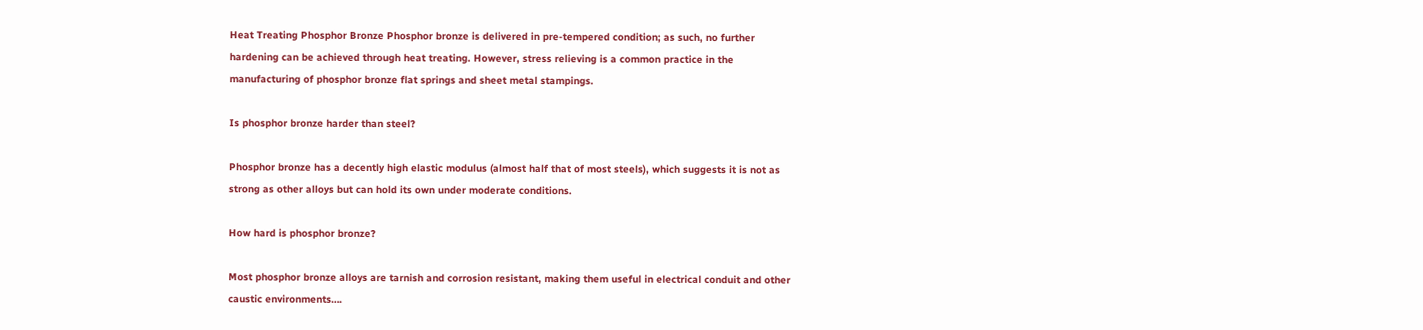Heat Treating Phosphor Bronze Phosphor bronze is delivered in pre-tempered condition; as such, no further hardening can be achieved through heat treating. However, stress relieving is a common practice in the manufacturing of phosphor bronze flat springs and sheet metal stampings.

Is phosphor bronze harder than steel?

Phosphor bronze has a decently high elastic modulus (almost half that of most steels), which suggests it is not as strong as other alloys but can hold its own under moderate conditions.

How hard is phosphor bronze?

Most phosphor bronze alloys are tarnish and corrosion resistant, making them useful in electrical conduit and other caustic environments….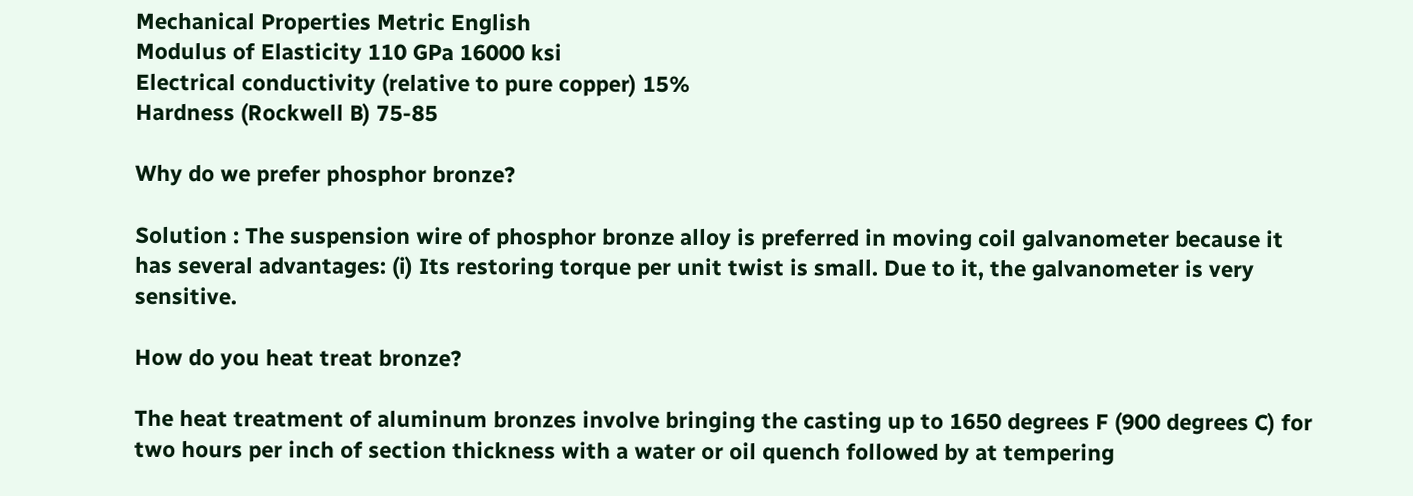Mechanical Properties Metric English
Modulus of Elasticity 110 GPa 16000 ksi
Electrical conductivity (relative to pure copper) 15%
Hardness (Rockwell B) 75-85

Why do we prefer phosphor bronze?

Solution : The suspension wire of phosphor bronze alloy is preferred in moving coil galvanometer because it has several advantages: (i) Its restoring torque per unit twist is small. Due to it, the galvanometer is very sensitive.

How do you heat treat bronze?

The heat treatment of aluminum bronzes involve bringing the casting up to 1650 degrees F (900 degrees C) for two hours per inch of section thickness with a water or oil quench followed by at tempering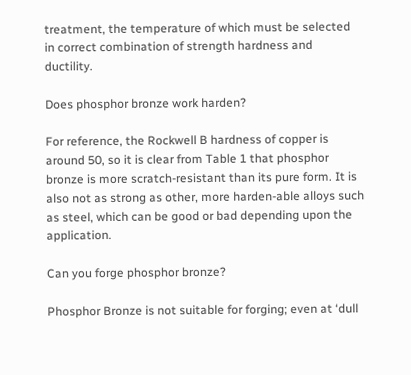treatment, the temperature of which must be selected in correct combination of strength hardness and ductility.

Does phosphor bronze work harden?

For reference, the Rockwell B hardness of copper is around 50, so it is clear from Table 1 that phosphor bronze is more scratch-resistant than its pure form. It is also not as strong as other, more harden-able alloys such as steel, which can be good or bad depending upon the application.

Can you forge phosphor bronze?

Phosphor Bronze is not suitable for forging; even at ‘dull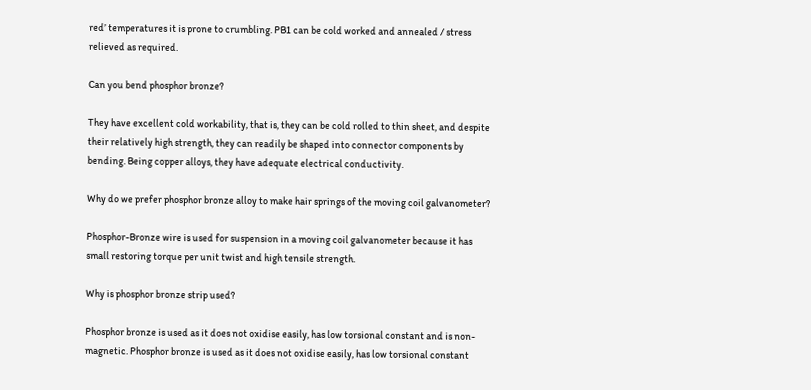red’ temperatures it is prone to crumbling. PB1 can be cold worked and annealed / stress relieved as required.

Can you bend phosphor bronze?

They have excellent cold workability, that is, they can be cold rolled to thin sheet, and despite their relatively high strength, they can readily be shaped into connector components by bending. Being copper alloys, they have adequate electrical conductivity.

Why do we prefer phosphor bronze alloy to make hair springs of the moving coil galvanometer?

Phosphor-Bronze wire is used for suspension in a moving coil galvanometer because it has small restoring torque per unit twist and high tensile strength.

Why is phosphor bronze strip used?

Phosphor bronze is used as it does not oxidise easily, has low torsional constant and is non-magnetic. Phosphor bronze is used as it does not oxidise easily, has low torsional constant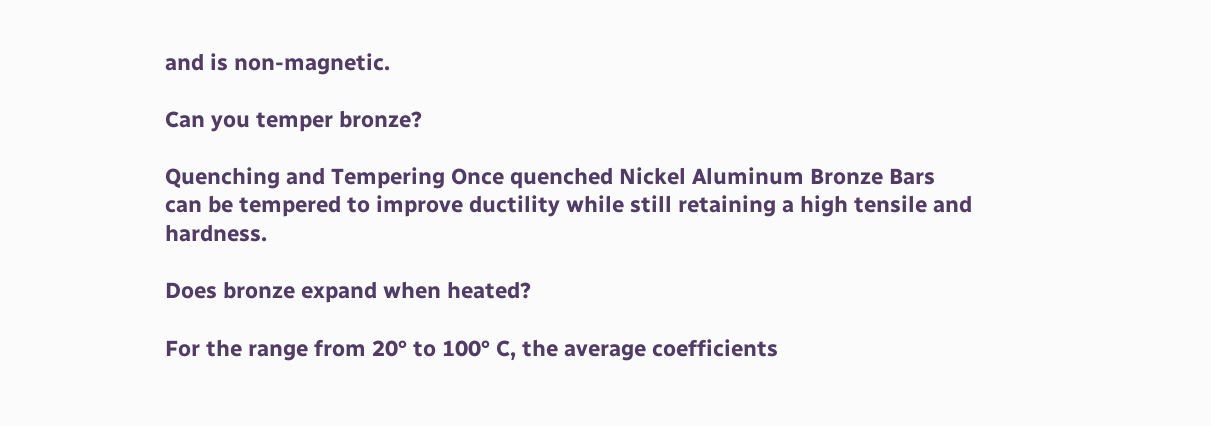and is non-magnetic.

Can you temper bronze?

Quenching and Tempering Once quenched Nickel Aluminum Bronze Bars can be tempered to improve ductility while still retaining a high tensile and hardness.

Does bronze expand when heated?

For the range from 20° to 100° C, the average coefficients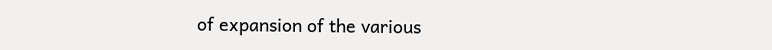of expansion of the various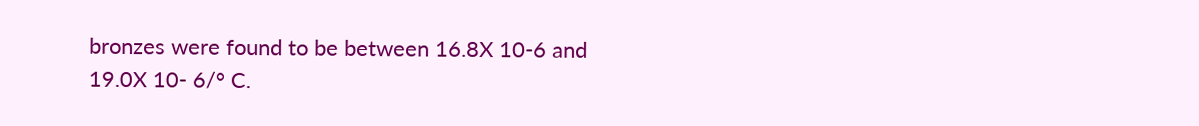bronzes were found to be between 16.8X 10-6 and 19.0X 10- 6/° C.